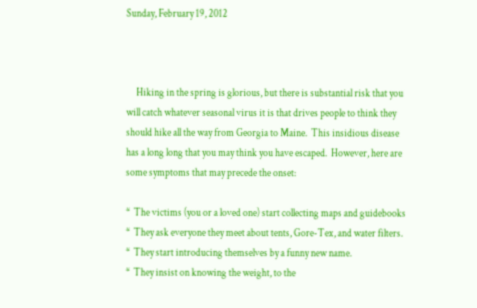Sunday, February 19, 2012



     Hiking in the spring is glorious, but there is substantial risk that you will catch whatever seasonal virus it is that drives people to think they should hike all the way from Georgia to Maine.  This insidious disease has a long long that you may think you have escaped.  However, here are some symptoms that may precede the onset:

*  The victims (you or a loved one) start collecting maps and guidebooks
*  They ask everyone they meet about tents, Gore-Tex, and water filters.
*  They start introducing themselves by a funny new name.
*  They insist on knowing the weight, to the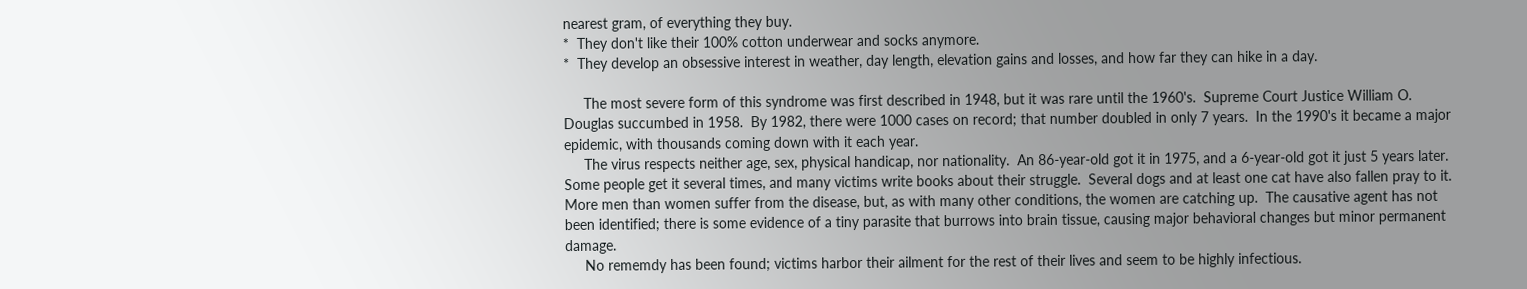nearest gram, of everything they buy.
*  They don't like their 100% cotton underwear and socks anymore.
*  They develop an obsessive interest in weather, day length, elevation gains and losses, and how far they can hike in a day.

     The most severe form of this syndrome was first described in 1948, but it was rare until the 1960's.  Supreme Court Justice William O. Douglas succumbed in 1958.  By 1982, there were 1000 cases on record; that number doubled in only 7 years.  In the 1990's it became a major epidemic, with thousands coming down with it each year.
     The virus respects neither age, sex, physical handicap, nor nationality.  An 86-year-old got it in 1975, and a 6-year-old got it just 5 years later.  Some people get it several times, and many victims write books about their struggle.  Several dogs and at least one cat have also fallen pray to it.  More men than women suffer from the disease, but, as with many other conditions, the women are catching up.  The causative agent has not been identified; there is some evidence of a tiny parasite that burrows into brain tissue, causing major behavioral changes but minor permanent damage.
     No rememdy has been found; victims harbor their ailment for the rest of their lives and seem to be highly infectious.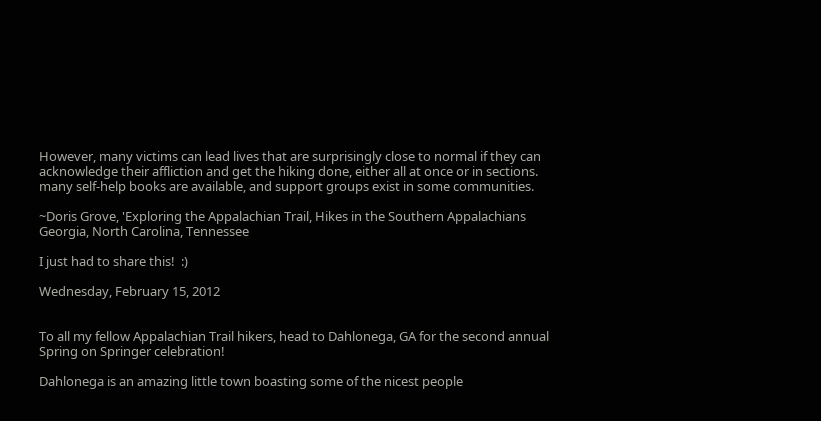However, many victims can lead lives that are surprisingly close to normal if they can acknowledge their affliction and get the hiking done, either all at once or in sections.  many self-help books are available, and support groups exist in some communities.

~Doris Grove, 'Exploring the Appalachian Trail, Hikes in the Southern Appalachians
Georgia, North Carolina, Tennessee

I just had to share this!  :)

Wednesday, February 15, 2012


To all my fellow Appalachian Trail hikers, head to Dahlonega, GA for the second annual Spring on Springer celebration!

Dahlonega is an amazing little town boasting some of the nicest people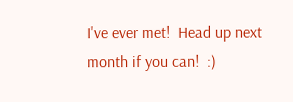I've ever met!  Head up next month if you can!  :)